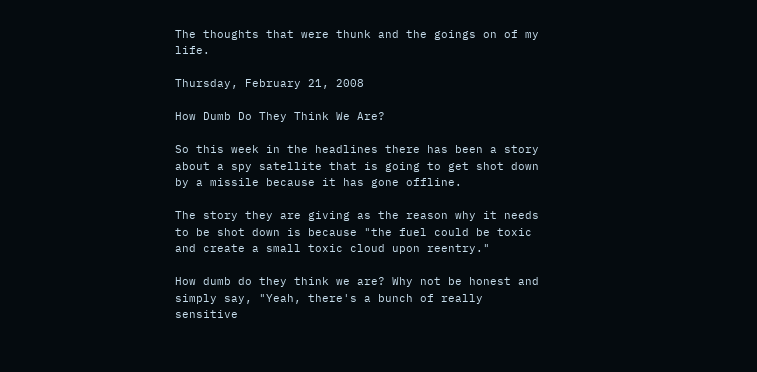The thoughts that were thunk and the goings on of my life.

Thursday, February 21, 2008

How Dumb Do They Think We Are?

So this week in the headlines there has been a story about a spy satellite that is going to get shot down by a missile because it has gone offline.

The story they are giving as the reason why it needs to be shot down is because "the fuel could be toxic and create a small toxic cloud upon reentry."

How dumb do they think we are? Why not be honest and simply say, "Yeah, there's a bunch of really sensitive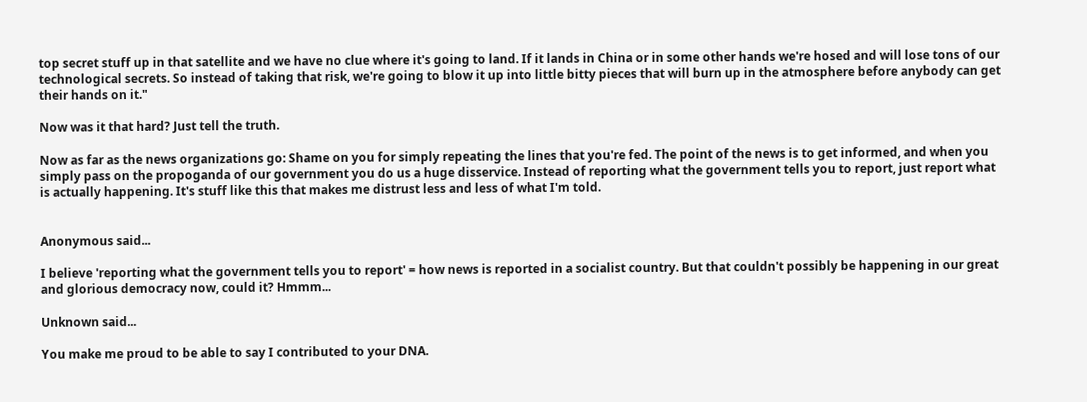top secret stuff up in that satellite and we have no clue where it's going to land. If it lands in China or in some other hands we're hosed and will lose tons of our technological secrets. So instead of taking that risk, we're going to blow it up into little bitty pieces that will burn up in the atmosphere before anybody can get their hands on it."

Now was it that hard? Just tell the truth.

Now as far as the news organizations go: Shame on you for simply repeating the lines that you're fed. The point of the news is to get informed, and when you simply pass on the propoganda of our government you do us a huge disservice. Instead of reporting what the government tells you to report, just report what is actually happening. It's stuff like this that makes me distrust less and less of what I'm told.


Anonymous said...

I believe 'reporting what the government tells you to report' = how news is reported in a socialist country. But that couldn't possibly be happening in our great and glorious democracy now, could it? Hmmm...

Unknown said...

You make me proud to be able to say I contributed to your DNA.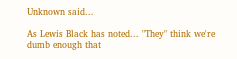Unknown said...

As Lewis Black has noted... "They" think we're dumb enough that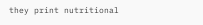they print nutritional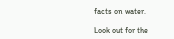facts on water.

Look out for the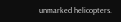unmarked helicopters.